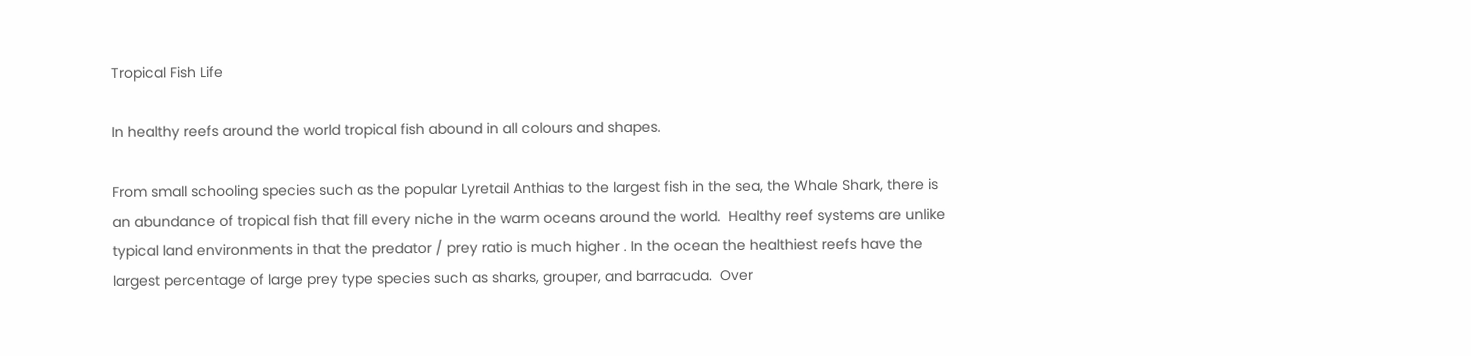Tropical Fish Life

In healthy reefs around the world tropical fish abound in all colours and shapes.

From small schooling species such as the popular Lyretail Anthias to the largest fish in the sea, the Whale Shark, there is an abundance of tropical fish that fill every niche in the warm oceans around the world.  Healthy reef systems are unlike typical land environments in that the predator / prey ratio is much higher . In the ocean the healthiest reefs have the largest percentage of large prey type species such as sharks, grouper, and barracuda.  Over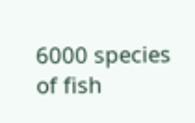6000 species of fish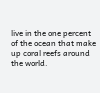live in the one percent of the ocean that make up coral reefs around the world.